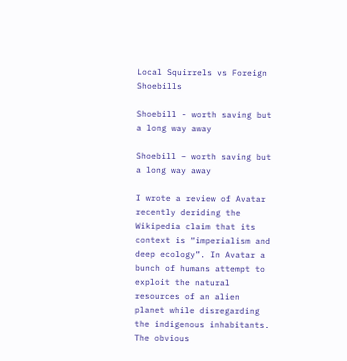Local Squirrels vs Foreign Shoebills

Shoebill - worth saving but a long way away

Shoebill – worth saving but a long way away

I wrote a review of Avatar recently deriding the Wikipedia claim that its context is “imperialism and deep ecology”. In Avatar a bunch of humans attempt to exploit the natural resources of an alien planet while disregarding the indigenous inhabitants. The obvious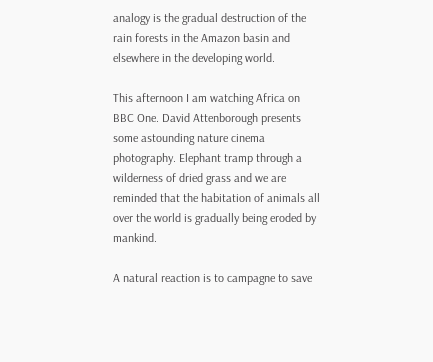analogy is the gradual destruction of the rain forests in the Amazon basin and elsewhere in the developing world.

This afternoon I am watching Africa on BBC One. David Attenborough presents some astounding nature cinema photography. Elephant tramp through a wilderness of dried grass and we are reminded that the habitation of animals all over the world is gradually being eroded by mankind.

A natural reaction is to campagne to save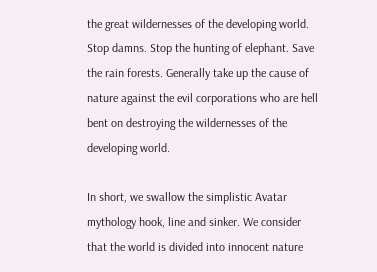the great wildernesses of the developing world. Stop damns. Stop the hunting of elephant. Save the rain forests. Generally take up the cause of nature against the evil corporations who are hell bent on destroying the wildernesses of the developing world.

In short, we swallow the simplistic Avatar mythology hook, line and sinker. We consider that the world is divided into innocent nature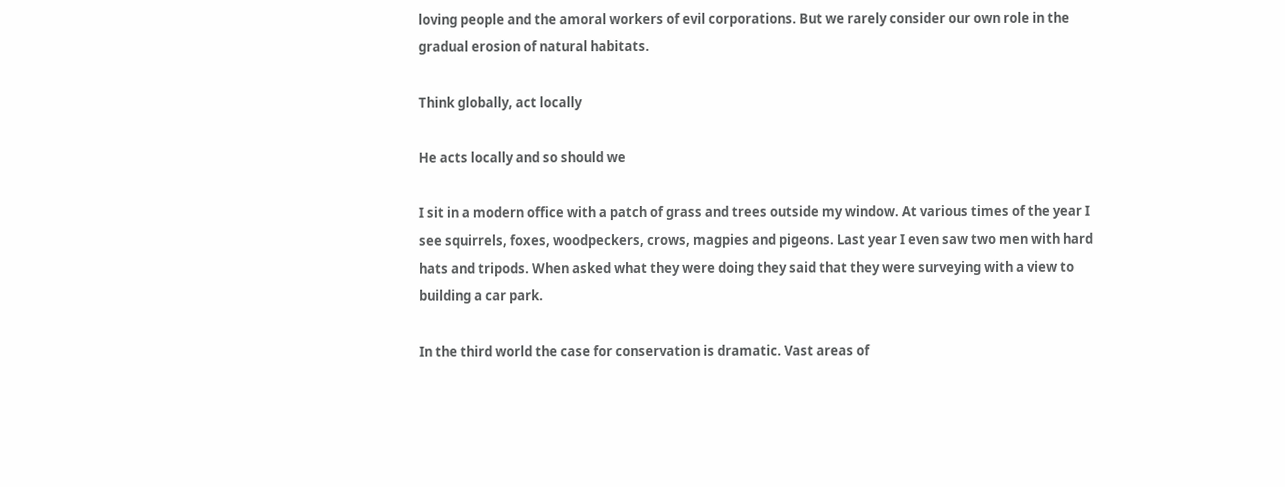loving people and the amoral workers of evil corporations. But we rarely consider our own role in the gradual erosion of natural habitats.

Think globally, act locally

He acts locally and so should we

I sit in a modern office with a patch of grass and trees outside my window. At various times of the year I see squirrels, foxes, woodpeckers, crows, magpies and pigeons. Last year I even saw two men with hard hats and tripods. When asked what they were doing they said that they were surveying with a view to building a car park.

In the third world the case for conservation is dramatic. Vast areas of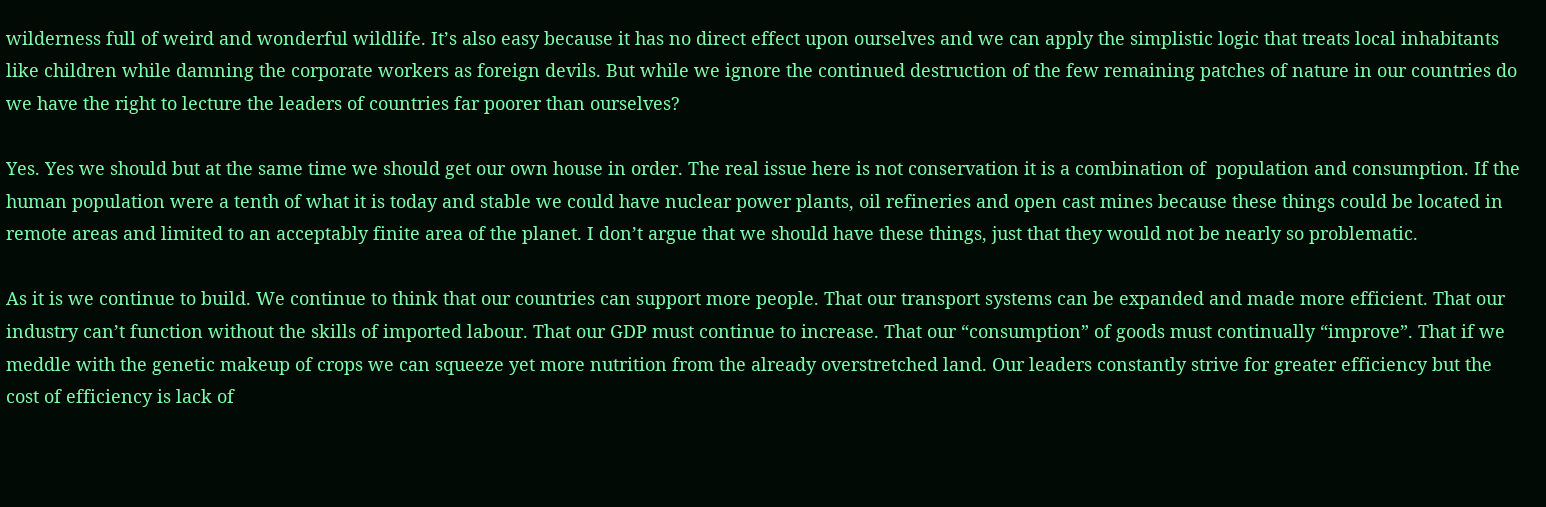wilderness full of weird and wonderful wildlife. It’s also easy because it has no direct effect upon ourselves and we can apply the simplistic logic that treats local inhabitants like children while damning the corporate workers as foreign devils. But while we ignore the continued destruction of the few remaining patches of nature in our countries do we have the right to lecture the leaders of countries far poorer than ourselves?

Yes. Yes we should but at the same time we should get our own house in order. The real issue here is not conservation it is a combination of  population and consumption. If the human population were a tenth of what it is today and stable we could have nuclear power plants, oil refineries and open cast mines because these things could be located in remote areas and limited to an acceptably finite area of the planet. I don’t argue that we should have these things, just that they would not be nearly so problematic.

As it is we continue to build. We continue to think that our countries can support more people. That our transport systems can be expanded and made more efficient. That our industry can’t function without the skills of imported labour. That our GDP must continue to increase. That our “consumption” of goods must continually “improve”. That if we meddle with the genetic makeup of crops we can squeeze yet more nutrition from the already overstretched land. Our leaders constantly strive for greater efficiency but the cost of efficiency is lack of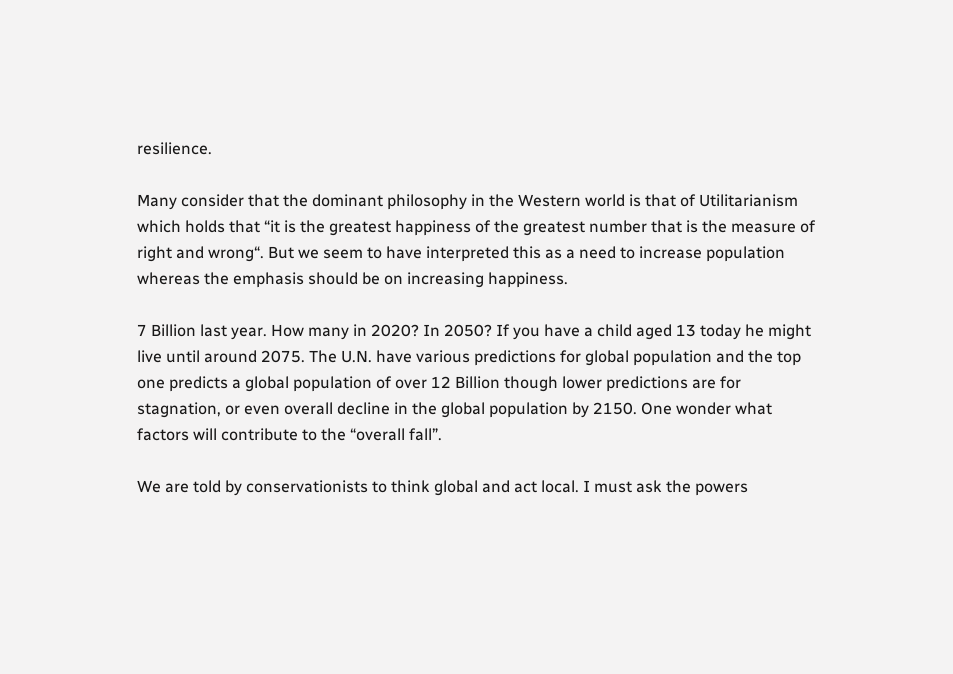resilience.

Many consider that the dominant philosophy in the Western world is that of Utilitarianism which holds that “it is the greatest happiness of the greatest number that is the measure of right and wrong“. But we seem to have interpreted this as a need to increase population whereas the emphasis should be on increasing happiness.

7 Billion last year. How many in 2020? In 2050? If you have a child aged 13 today he might live until around 2075. The U.N. have various predictions for global population and the top one predicts a global population of over 12 Billion though lower predictions are for stagnation, or even overall decline in the global population by 2150. One wonder what factors will contribute to the “overall fall”.

We are told by conservationists to think global and act local. I must ask the powers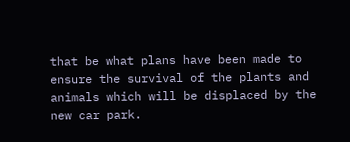that be what plans have been made to ensure the survival of the plants and animals which will be displaced by the new car park.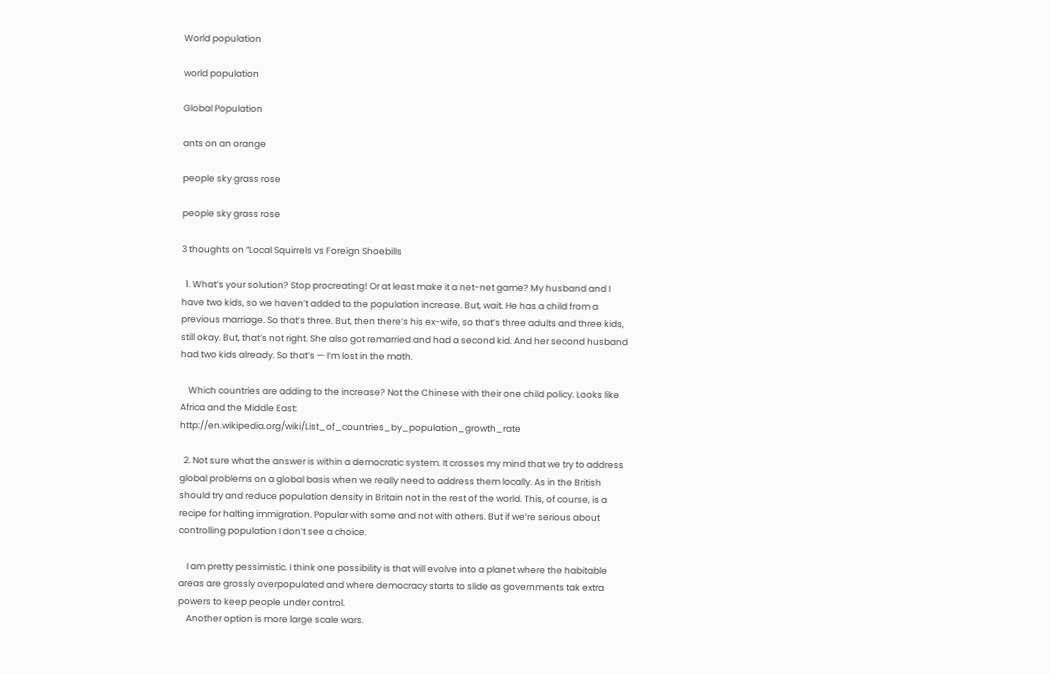World population

world population

Global Population

ants on an orange

people sky grass rose

people sky grass rose

3 thoughts on “Local Squirrels vs Foreign Shoebills

  1. What’s your solution? Stop procreating! Or at least make it a net-net game? My husband and I have two kids, so we haven’t added to the population increase. But, wait. He has a child from a previous marriage. So that’s three. But, then there’s his ex-wife, so that’s three adults and three kids, still okay. But, that’s not right. She also got remarried and had a second kid. And her second husband had two kids already. So that’s — I’m lost in the math.

    Which countries are adding to the increase? Not the Chinese with their one child policy. Looks like Africa and the Middle East: http://en.wikipedia.org/wiki/List_of_countries_by_population_growth_rate

  2. Not sure what the answer is within a democratic system. It crosses my mind that we try to address global problems on a global basis when we really need to address them locally. As in the British should try and reduce population density in Britain not in the rest of the world. This, of course, is a recipe for halting immigration. Popular with some and not with others. But if we’re serious about controlling population I don’t see a choice.

    I am pretty pessimistic. I think one possibility is that will evolve into a planet where the habitable areas are grossly overpopulated and where democracy starts to slide as governments tak extra powers to keep people under control.
    Another option is more large scale wars.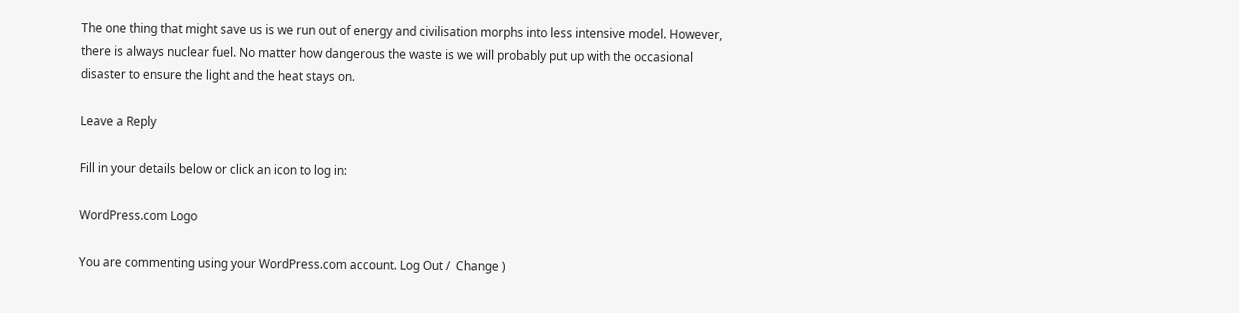The one thing that might save us is we run out of energy and civilisation morphs into less intensive model. However, there is always nuclear fuel. No matter how dangerous the waste is we will probably put up with the occasional disaster to ensure the light and the heat stays on.

Leave a Reply

Fill in your details below or click an icon to log in:

WordPress.com Logo

You are commenting using your WordPress.com account. Log Out /  Change )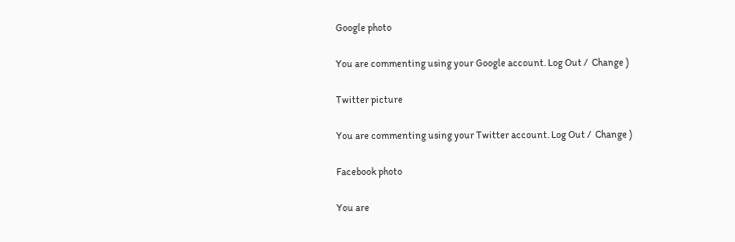Google photo

You are commenting using your Google account. Log Out /  Change )

Twitter picture

You are commenting using your Twitter account. Log Out /  Change )

Facebook photo

You are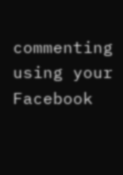commenting using your Facebook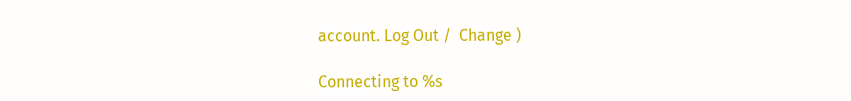account. Log Out /  Change )

Connecting to %s